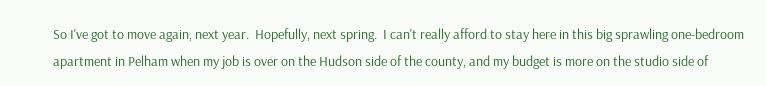So I've got to move again, next year.  Hopefully, next spring.  I can't really afford to stay here in this big sprawling one-bedroom apartment in Pelham when my job is over on the Hudson side of the county, and my budget is more on the studio side of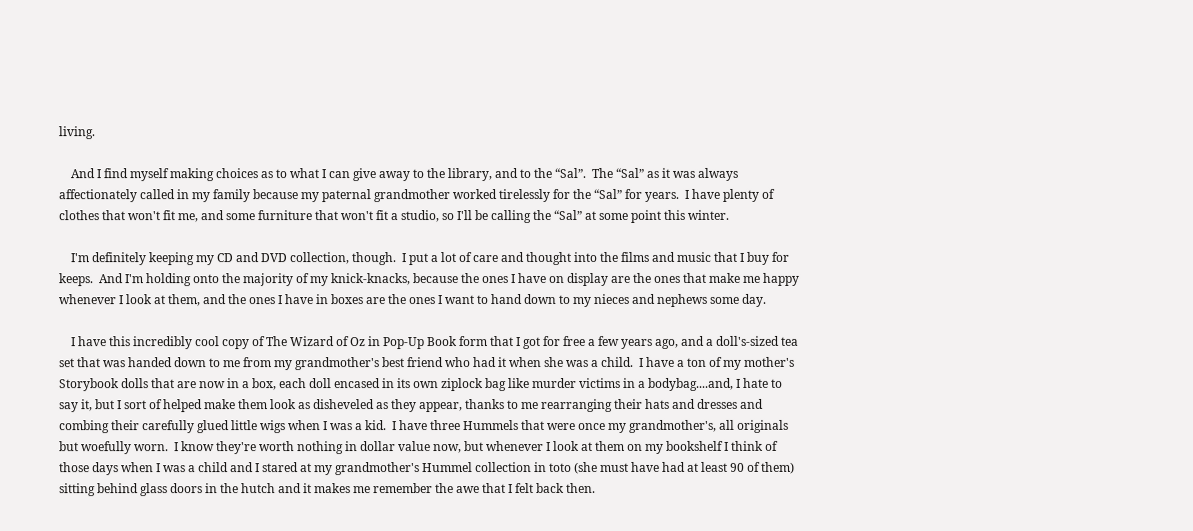living.

    And I find myself making choices as to what I can give away to the library, and to the “Sal”.  The “Sal” as it was always affectionately called in my family because my paternal grandmother worked tirelessly for the “Sal” for years.  I have plenty of clothes that won't fit me, and some furniture that won't fit a studio, so I'll be calling the “Sal” at some point this winter.

    I'm definitely keeping my CD and DVD collection, though.  I put a lot of care and thought into the films and music that I buy for keeps.  And I'm holding onto the majority of my knick-knacks, because the ones I have on display are the ones that make me happy whenever I look at them, and the ones I have in boxes are the ones I want to hand down to my nieces and nephews some day.

    I have this incredibly cool copy of The Wizard of Oz in Pop-Up Book form that I got for free a few years ago, and a doll's-sized tea set that was handed down to me from my grandmother's best friend who had it when she was a child.  I have a ton of my mother's Storybook dolls that are now in a box, each doll encased in its own ziplock bag like murder victims in a bodybag....and, I hate to say it, but I sort of helped make them look as disheveled as they appear, thanks to me rearranging their hats and dresses and combing their carefully glued little wigs when I was a kid.  I have three Hummels that were once my grandmother's, all originals but woefully worn.  I know they're worth nothing in dollar value now, but whenever I look at them on my bookshelf I think of those days when I was a child and I stared at my grandmother's Hummel collection in toto (she must have had at least 90 of them) sitting behind glass doors in the hutch and it makes me remember the awe that I felt back then.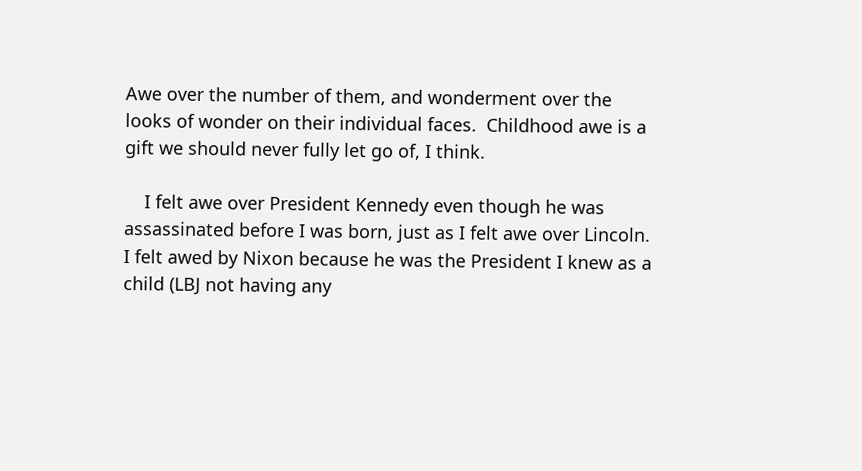Awe over the number of them, and wonderment over the looks of wonder on their individual faces.  Childhood awe is a gift we should never fully let go of, I think.

    I felt awe over President Kennedy even though he was assassinated before I was born, just as I felt awe over Lincoln.  I felt awed by Nixon because he was the President I knew as a child (LBJ not having any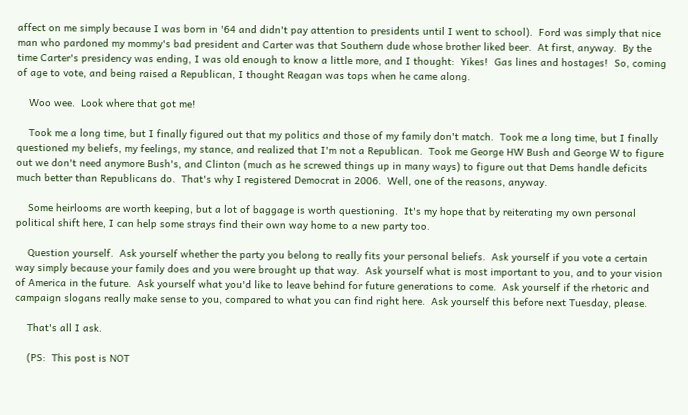affect on me simply because I was born in '64 and didn't pay attention to presidents until I went to school).  Ford was simply that nice man who pardoned my mommy's bad president and Carter was that Southern dude whose brother liked beer.  At first, anyway.  By the time Carter's presidency was ending, I was old enough to know a little more, and I thought:  Yikes!  Gas lines and hostages!  So, coming of age to vote, and being raised a Republican, I thought Reagan was tops when he came along.

    Woo wee.  Look where that got me!

    Took me a long time, but I finally figured out that my politics and those of my family don't match.  Took me a long time, but I finally questioned my beliefs, my feelings, my stance, and realized that I'm not a Republican.  Took me George HW Bush and George W to figure out we don't need anymore Bush's, and Clinton (much as he screwed things up in many ways) to figure out that Dems handle deficits much better than Republicans do.  That's why I registered Democrat in 2006.  Well, one of the reasons, anyway.

    Some heirlooms are worth keeping, but a lot of baggage is worth questioning.  It's my hope that by reiterating my own personal political shift here, I can help some strays find their own way home to a new party too.

    Question yourself.  Ask yourself whether the party you belong to really fits your personal beliefs.  Ask yourself if you vote a certain way simply because your family does and you were brought up that way.  Ask yourself what is most important to you, and to your vision of America in the future.  Ask yourself what you'd like to leave behind for future generations to come.  Ask yourself if the rhetoric and campaign slogans really make sense to you, compared to what you can find right here.  Ask yourself this before next Tuesday, please.

    That's all I ask.

    (PS:  This post is NOT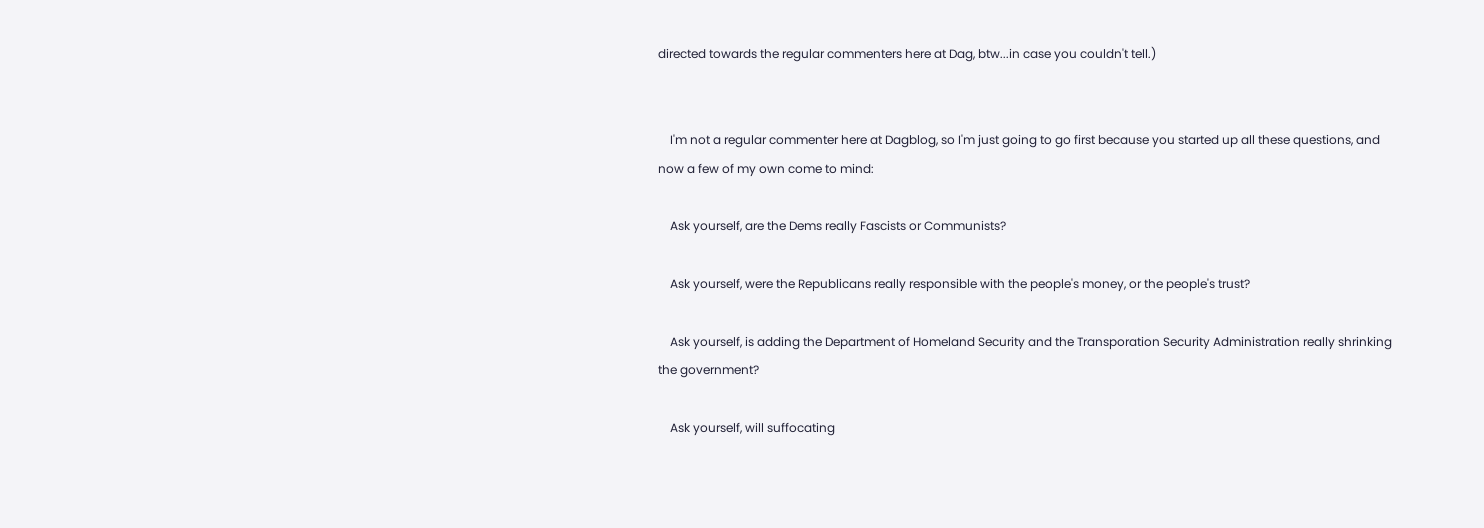directed towards the regular commenters here at Dag, btw...in case you couldn't tell.)


    I'm not a regular commenter here at Dagblog, so I'm just going to go first because you started up all these questions, and now a few of my own come to mind:

    Ask yourself, are the Dems really Fascists or Communists?

    Ask yourself, were the Republicans really responsible with the people's money, or the people's trust?

    Ask yourself, is adding the Department of Homeland Security and the Transporation Security Administration really shrinking the government?

    Ask yourself, will suffocating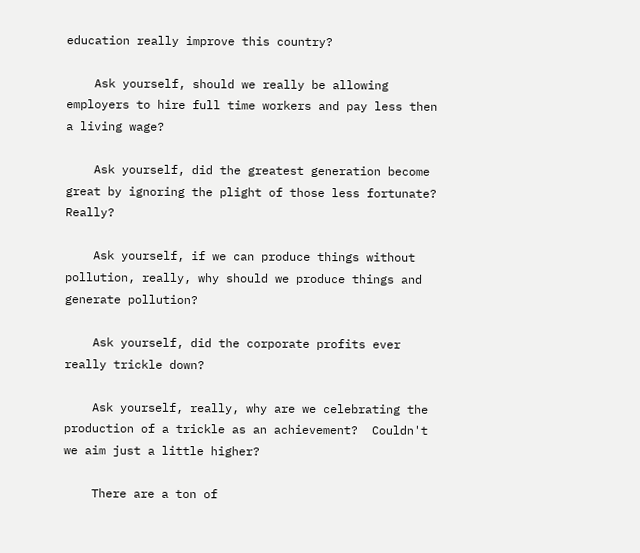education really improve this country?

    Ask yourself, should we really be allowing employers to hire full time workers and pay less then a living wage?

    Ask yourself, did the greatest generation become great by ignoring the plight of those less fortunate?  Really?

    Ask yourself, if we can produce things without pollution, really, why should we produce things and generate pollution?

    Ask yourself, did the corporate profits ever really trickle down?

    Ask yourself, really, why are we celebrating the production of a trickle as an achievement?  Couldn't we aim just a little higher?

    There are a ton of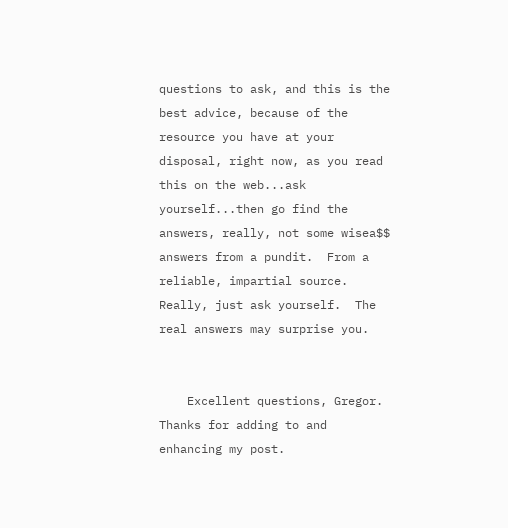questions to ask, and this is the best advice, because of the resource you have at your disposal, right now, as you read this on the web...ask yourself...then go find the answers, really, not some wisea$$ answers from a pundit.  From a reliable, impartial source.  Really, just ask yourself.  The real answers may surprise you.


    Excellent questions, Gregor.  Thanks for adding to and enhancing my post.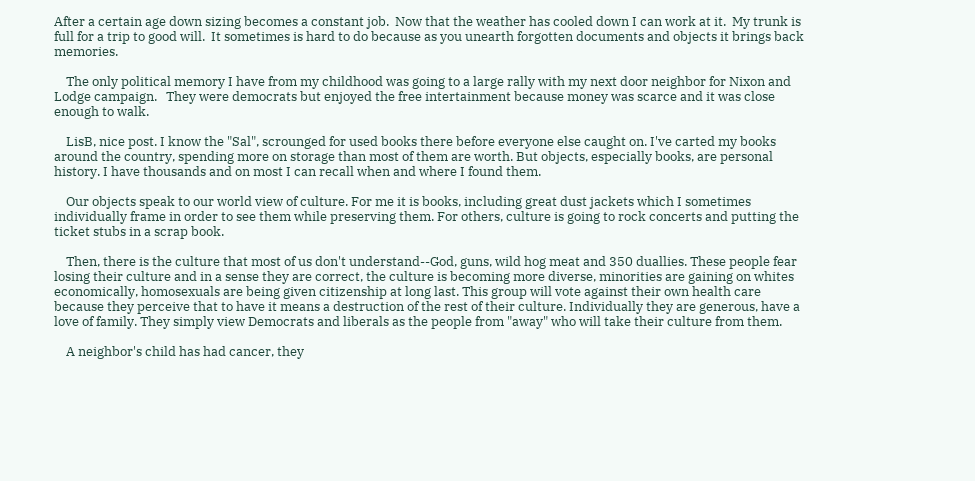After a certain age down sizing becomes a constant job.  Now that the weather has cooled down I can work at it.  My trunk is full for a trip to good will.  It sometimes is hard to do because as you unearth forgotten documents and objects it brings back memories.

    The only political memory I have from my childhood was going to a large rally with my next door neighbor for Nixon and Lodge campaign.   They were democrats but enjoyed the free intertainment because money was scarce and it was close enough to walk.

    LisB, nice post. I know the "Sal", scrounged for used books there before everyone else caught on. I've carted my books around the country, spending more on storage than most of them are worth. But objects, especially books, are personal history. I have thousands and on most I can recall when and where I found them.

    Our objects speak to our world view of culture. For me it is books, including great dust jackets which I sometimes individually frame in order to see them while preserving them. For others, culture is going to rock concerts and putting the ticket stubs in a scrap book.

    Then, there is the culture that most of us don't understand--God, guns, wild hog meat and 350 duallies. These people fear losing their culture and in a sense they are correct, the culture is becoming more diverse, minorities are gaining on whites economically, homosexuals are being given citizenship at long last. This group will vote against their own health care because they perceive that to have it means a destruction of the rest of their culture. Individually they are generous, have a love of family. They simply view Democrats and liberals as the people from "away" who will take their culture from them.

    A neighbor's child has had cancer, they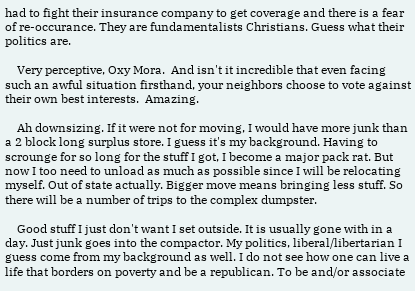had to fight their insurance company to get coverage and there is a fear of re-occurance. They are fundamentalists Christians. Guess what their politics are.

    Very perceptive, Oxy Mora.  And isn't it incredible that even facing such an awful situation firsthand, your neighbors choose to vote against their own best interests.  Amazing.

    Ah downsizing. If it were not for moving, I would have more junk than a 2 block long surplus store. I guess it's my background. Having to scrounge for so long for the stuff I got, I become a major pack rat. But now I too need to unload as much as possible since I will be relocating myself. Out of state actually. Bigger move means bringing less stuff. So there will be a number of trips to the complex dumpster.

    Good stuff I just don't want I set outside. It is usually gone with in a day. Just junk goes into the compactor. My politics, liberal/libertarian I guess come from my background as well. I do not see how one can live a life that borders on poverty and be a republican. To be and/or associate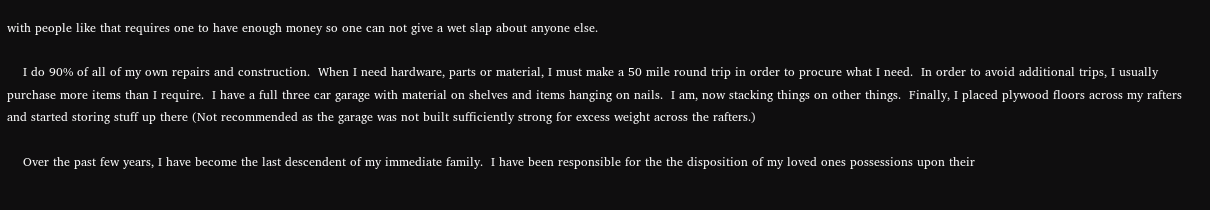with people like that requires one to have enough money so one can not give a wet slap about anyone else.

    I do 90% of all of my own repairs and construction.  When I need hardware, parts or material, I must make a 50 mile round trip in order to procure what I need.  In order to avoid additional trips, I usually purchase more items than I require.  I have a full three car garage with material on shelves and items hanging on nails.  I am, now stacking things on other things.  Finally, I placed plywood floors across my rafters and started storing stuff up there (Not recommended as the garage was not built sufficiently strong for excess weight across the rafters.)

    Over the past few years, I have become the last descendent of my immediate family.  I have been responsible for the the disposition of my loved ones possessions upon their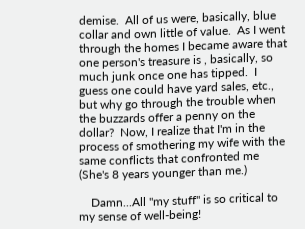demise.  All of us were, basically, blue collar and own little of value.  As I went through the homes I became aware that one person's treasure is , basically, so much junk once one has tipped.  I guess one could have yard sales, etc., but why go through the trouble when the buzzards offer a penny on the dollar?  Now, I realize that I'm in the process of smothering my wife with the same conflicts that confronted me (She's 8 years younger than me.)

    Damn...All "my stuff" is so critical to my sense of well-being!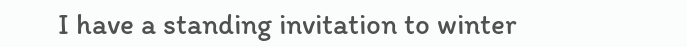I have a standing invitation to winter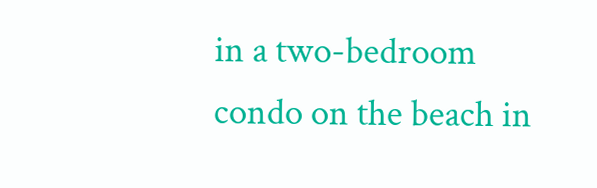in a two-bedroom condo on the beach in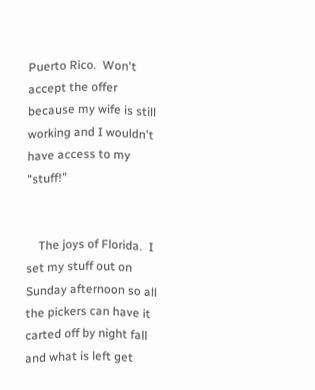Puerto Rico.  Won't accept the offer because my wife is still working and I wouldn't have access to my "stuff!"


    The joys of Florida.  I set my stuff out on Sunday afternoon so all the pickers can have it carted off by night fall and what is left get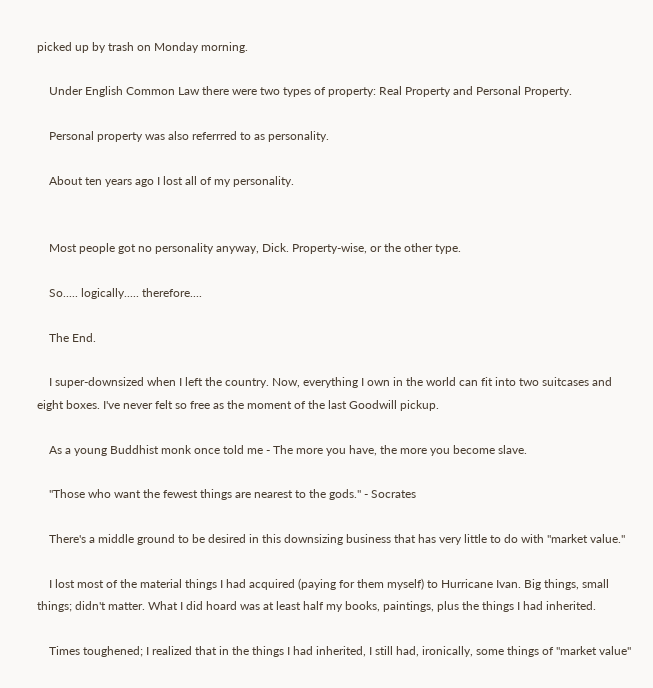picked up by trash on Monday morning.

    Under English Common Law there were two types of property: Real Property and Personal Property.

    Personal property was also referrred to as personality.

    About ten years ago I lost all of my personality.


    Most people got no personality anyway, Dick. Property-wise, or the other type.

    So..... logically..... therefore....

    The End.

    I super-downsized when I left the country. Now, everything I own in the world can fit into two suitcases and eight boxes. I've never felt so free as the moment of the last Goodwill pickup.

    As a young Buddhist monk once told me - The more you have, the more you become slave.

    "Those who want the fewest things are nearest to the gods." - Socrates

    There's a middle ground to be desired in this downsizing business that has very little to do with "market value."

    I lost most of the material things I had acquired (paying for them myself) to Hurricane Ivan. Big things, small things; didn't matter. What I did hoard was at least half my books, paintings, plus the things I had inherited.

    Times toughened; I realized that in the things I had inherited, I still had, ironically, some things of "market value"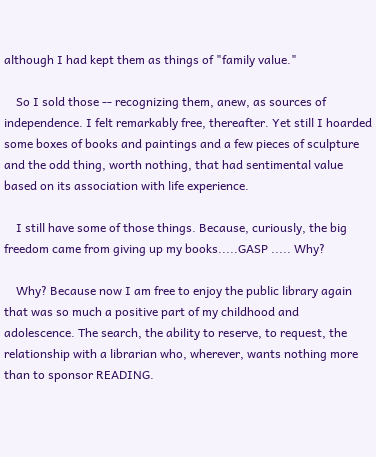although I had kept them as things of "family value."

    So I sold those -- recognizing them, anew, as sources of independence. I felt remarkably free, thereafter. Yet still I hoarded some boxes of books and paintings and a few pieces of sculpture and the odd thing, worth nothing, that had sentimental value based on its association with life experience.

    I still have some of those things. Because, curiously, the big freedom came from giving up my books.....GASP ..... Why?

    Why? Because now I am free to enjoy the public library again that was so much a positive part of my childhood and adolescence. The search, the ability to reserve, to request, the relationship with a librarian who, wherever, wants nothing more than to sponsor READING.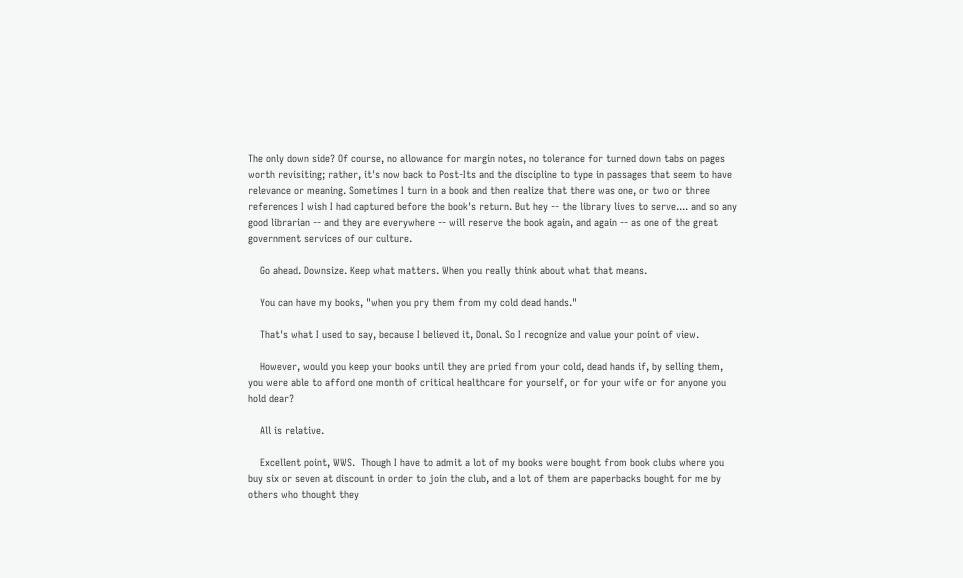The only down side? Of course, no allowance for margin notes, no tolerance for turned down tabs on pages worth revisiting; rather, it's now back to Post-Its and the discipline to type in passages that seem to have relevance or meaning. Sometimes I turn in a book and then realize that there was one, or two or three references I wish I had captured before the book's return. But hey -- the library lives to serve.... and so any good librarian -- and they are everywhere -- will reserve the book again, and again -- as one of the great government services of our culture.

    Go ahead. Downsize. Keep what matters. When you really think about what that means.

    You can have my books, "when you pry them from my cold dead hands."

    That's what I used to say, because I believed it, Donal. So I recognize and value your point of view.

    However, would you keep your books until they are pried from your cold, dead hands if, by selling them, you were able to afford one month of critical healthcare for yourself, or for your wife or for anyone you hold dear?

    All is relative.

    Excellent point, WWS.  Though I have to admit a lot of my books were bought from book clubs where you buy six or seven at discount in order to join the club, and a lot of them are paperbacks bought for me by others who thought they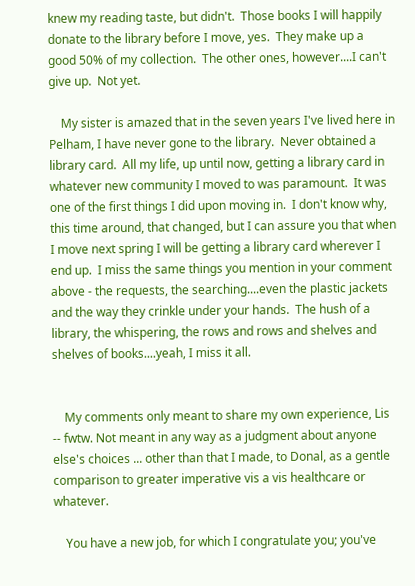knew my reading taste, but didn't.  Those books I will happily donate to the library before I move, yes.  They make up a good 50% of my collection.  The other ones, however....I can't give up.  Not yet.

    My sister is amazed that in the seven years I've lived here in Pelham, I have never gone to the library.  Never obtained a library card.  All my life, up until now, getting a library card in whatever new community I moved to was paramount.  It was one of the first things I did upon moving in.  I don't know why, this time around, that changed, but I can assure you that when I move next spring I will be getting a library card wherever I end up.  I miss the same things you mention in your comment above - the requests, the searching....even the plastic jackets and the way they crinkle under your hands.  The hush of a library, the whispering, the rows and rows and shelves and shelves of books....yeah, I miss it all.


    My comments only meant to share my own experience, Lis -- fwtw. Not meant in any way as a judgment about anyone else's choices ... other than that I made, to Donal, as a gentle comparison to greater imperative vis a vis healthcare or whatever.

    You have a new job, for which I congratulate you; you've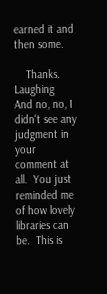earned it and then some.

    Thanks.  Laughing  And no, no, I didn't see any judgment in your comment at all.  You just reminded me of how lovely libraries can be.  This is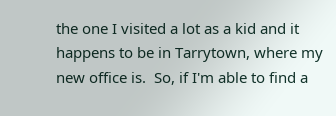the one I visited a lot as a kid and it happens to be in Tarrytown, where my new office is.  So, if I'm able to find a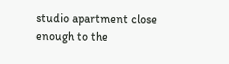studio apartment close enough to the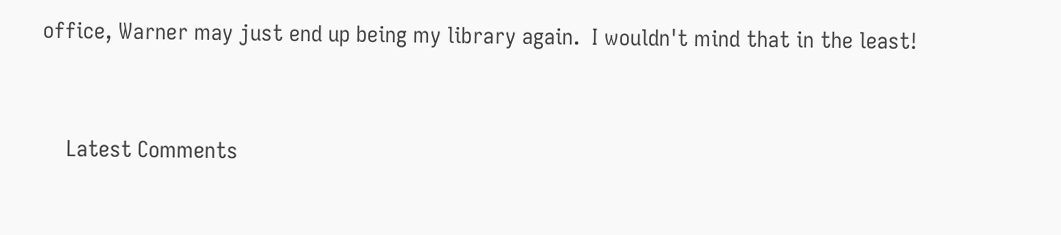office, Warner may just end up being my library again.  I wouldn't mind that in the least!


    Latest Comments